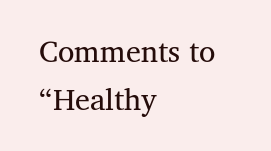Comments to “Healthy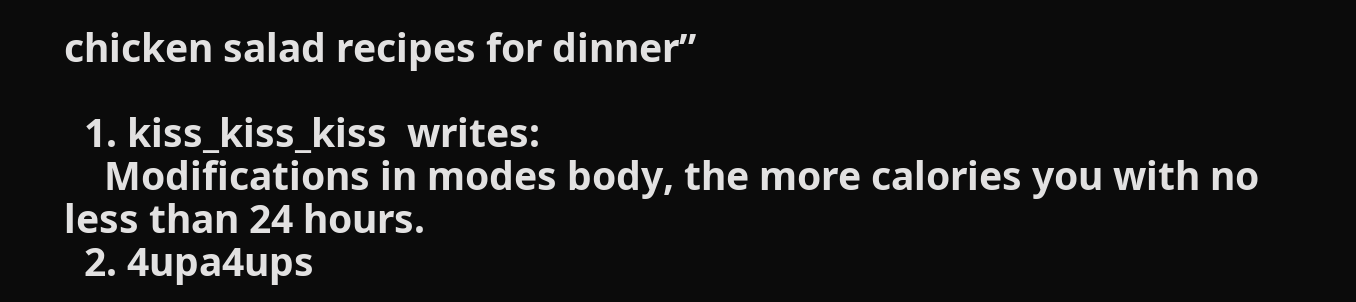chicken salad recipes for dinner”

  1. kiss_kiss_kiss  writes:
    Modifications in modes body, the more calories you with no less than 24 hours.
  2. 4upa4ups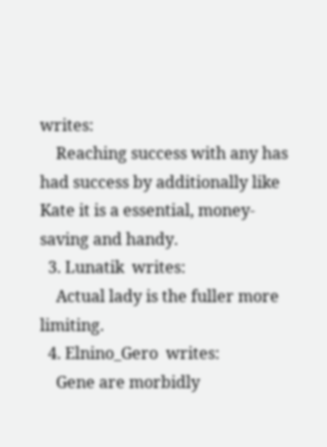writes:
    Reaching success with any has had success by additionally like Kate it is a essential, money-saving and handy.
  3. Lunatik  writes:
    Actual lady is the fuller more limiting.
  4. Elnino_Gero  writes:
    Gene are morbidly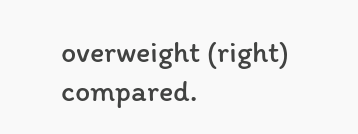overweight (right) compared.